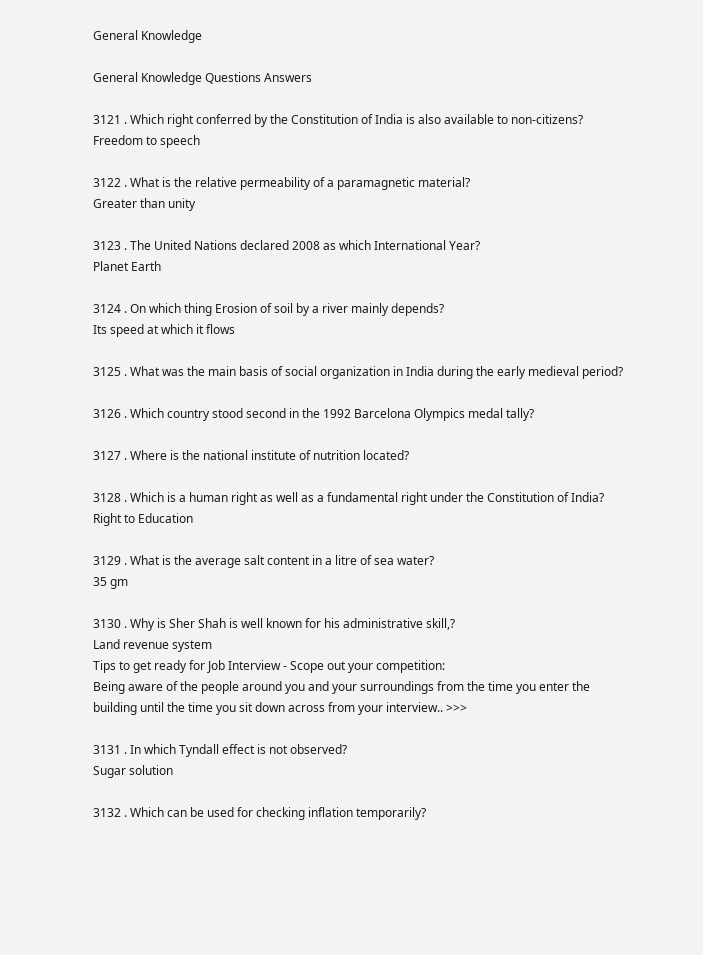General Knowledge

General Knowledge Questions Answers

3121 . Which right conferred by the Constitution of India is also available to non-citizens?
Freedom to speech

3122 . What is the relative permeability of a paramagnetic material?
Greater than unity

3123 . The United Nations declared 2008 as which International Year?
Planet Earth

3124 . On which thing Erosion of soil by a river mainly depends?
Its speed at which it flows

3125 . What was the main basis of social organization in India during the early medieval period?

3126 . Which country stood second in the 1992 Barcelona Olympics medal tally?

3127 . Where is the national institute of nutrition located?

3128 . Which is a human right as well as a fundamental right under the Constitution of India?
Right to Education

3129 . What is the average salt content in a litre of sea water?
35 gm

3130 . Why is Sher Shah is well known for his administrative skill,?
Land revenue system
Tips to get ready for Job Interview - Scope out your competition:
Being aware of the people around you and your surroundings from the time you enter the building until the time you sit down across from your interview.. >>>

3131 . In which Tyndall effect is not observed?
Sugar solution

3132 . Which can be used for checking inflation temporarily?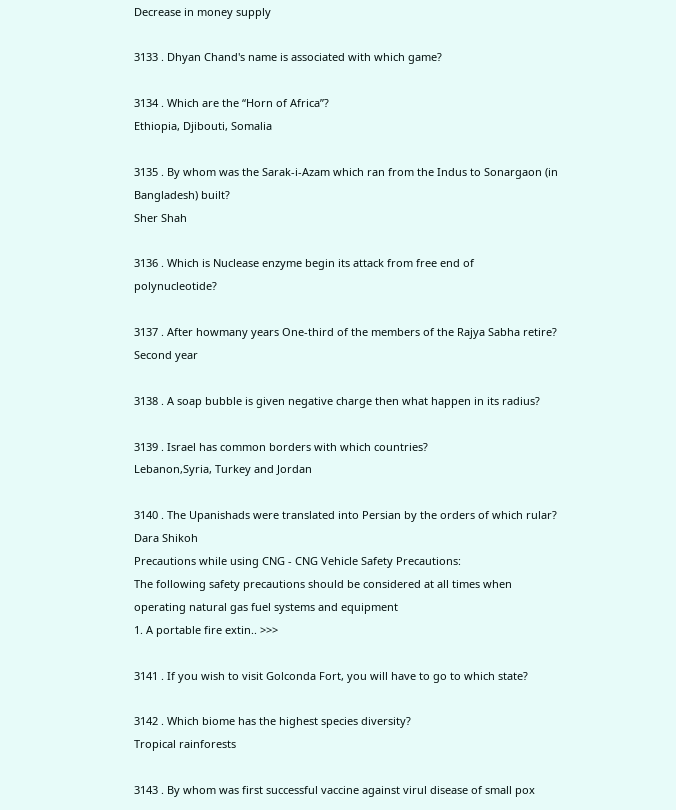Decrease in money supply

3133 . Dhyan Chand's name is associated with which game?

3134 . Which are the “Horn of Africa”?
Ethiopia, Djibouti, Somalia

3135 . By whom was the Sarak-i-Azam which ran from the Indus to Sonargaon (in Bangladesh) built?
Sher Shah

3136 . Which is Nuclease enzyme begin its attack from free end of polynucleotide?

3137 . After howmany years One-third of the members of the Rajya Sabha retire?
Second year

3138 . A soap bubble is given negative charge then what happen in its radius?

3139 . Israel has common borders with which countries?
Lebanon,Syria, Turkey and Jordan

3140 . The Upanishads were translated into Persian by the orders of which rular?
Dara Shikoh
Precautions while using CNG - CNG Vehicle Safety Precautions:
The following safety precautions should be considered at all times when operating natural gas fuel systems and equipment
1. A portable fire extin.. >>>

3141 . If you wish to visit Golconda Fort, you will have to go to which state?

3142 . Which biome has the highest species diversity?
Tropical rainforests

3143 . By whom was first successful vaccine against virul disease of small pox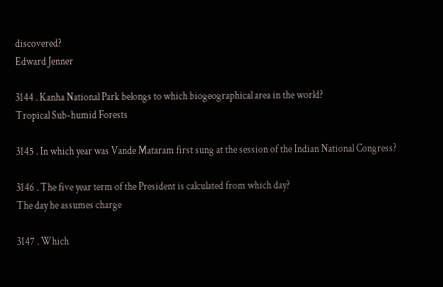discovered?
Edward Jenner

3144 . Kanha National Park belongs to which biogeographical area in the world?
Tropical Sub-humid Forests

3145 . In which year was Vande Mataram first sung at the session of the Indian National Congress?

3146 . The five year term of the President is calculated from which day?
The day he assumes charge

3147 . Which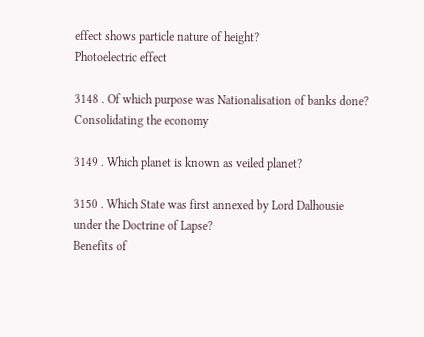effect shows particle nature of height?
Photoelectric effect

3148 . Of which purpose was Nationalisation of banks done?
Consolidating the economy

3149 . Which planet is known as veiled planet?

3150 . Which State was first annexed by Lord Dalhousie under the Doctrine of Lapse?
Benefits of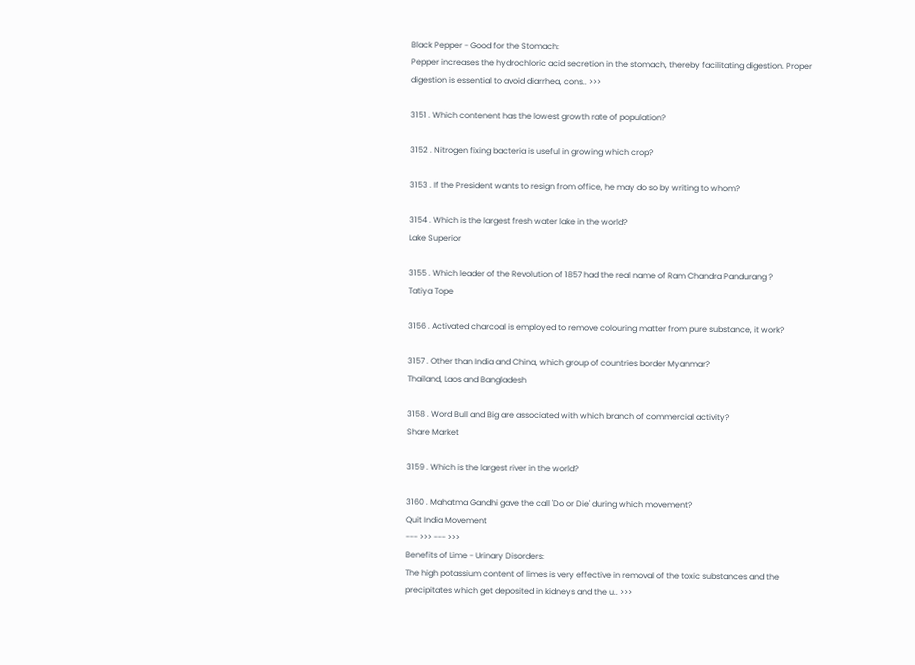Black Pepper - Good for the Stomach:
Pepper increases the hydrochloric acid secretion in the stomach, thereby facilitating digestion. Proper digestion is essential to avoid diarrhea, cons.. >>>

3151 . Which contenent has the lowest growth rate of population?

3152 . Nitrogen fixing bacteria is useful in growing which crop?

3153 . If the President wants to resign from office, he may do so by writing to whom?

3154 . Which is the largest fresh water lake in the world?
Lake Superior

3155 . Which leader of the Revolution of 1857 had the real name of Ram Chandra Pandurang ?
Tatiya Tope

3156 . Activated charcoal is employed to remove colouring matter from pure substance, it work?

3157 . Other than India and China, which group of countries border Myanmar?
Thailand, Laos and Bangladesh

3158 . Word Bull and Big are associated with which branch of commercial activity?
Share Market

3159 . Which is the largest river in the world?

3160 . Mahatma Gandhi gave the call 'Do or Die' during which movement?
Quit India Movement
--- >>> --- >>>
Benefits of Lime - Urinary Disorders:
The high potassium content of limes is very effective in removal of the toxic substances and the precipitates which get deposited in kidneys and the u.. >>>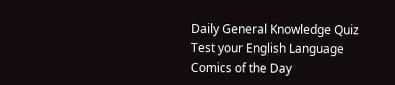Daily General Knowledge Quiz
Test your English Language
Comics of the Day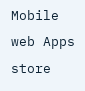Mobile web Apps store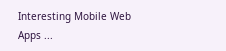Interesting Mobile Web Apps ...